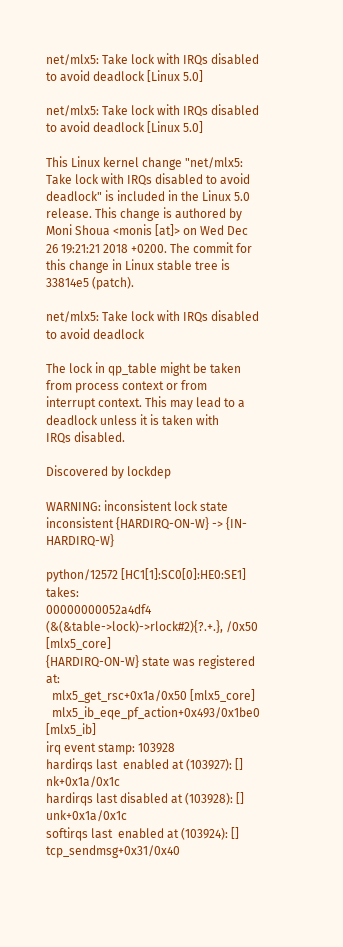net/mlx5: Take lock with IRQs disabled to avoid deadlock [Linux 5.0]

net/mlx5: Take lock with IRQs disabled to avoid deadlock [Linux 5.0]

This Linux kernel change "net/mlx5: Take lock with IRQs disabled to avoid deadlock" is included in the Linux 5.0 release. This change is authored by Moni Shoua <monis [at]> on Wed Dec 26 19:21:21 2018 +0200. The commit for this change in Linux stable tree is 33814e5 (patch).

net/mlx5: Take lock with IRQs disabled to avoid deadlock

The lock in qp_table might be taken from process context or from
interrupt context. This may lead to a deadlock unless it is taken with
IRQs disabled.

Discovered by lockdep

WARNING: inconsistent lock state
inconsistent {HARDIRQ-ON-W} -> {IN-HARDIRQ-W}

python/12572 [HC1[1]:SC0[0]:HE0:SE1] takes:
00000000052a4df4 (&(&table->lock)->rlock#2){?.+.}, /0x50 [mlx5_core]
{HARDIRQ-ON-W} state was registered at:
  mlx5_get_rsc+0x1a/0x50 [mlx5_core]
  mlx5_ib_eqe_pf_action+0x493/0x1be0 [mlx5_ib]
irq event stamp: 103928
hardirqs last  enabled at (103927): [] nk+0x1a/0x1c
hardirqs last disabled at (103928): [] unk+0x1a/0x1c
softirqs last  enabled at (103924): [] tcp_sendmsg+0x31/0x40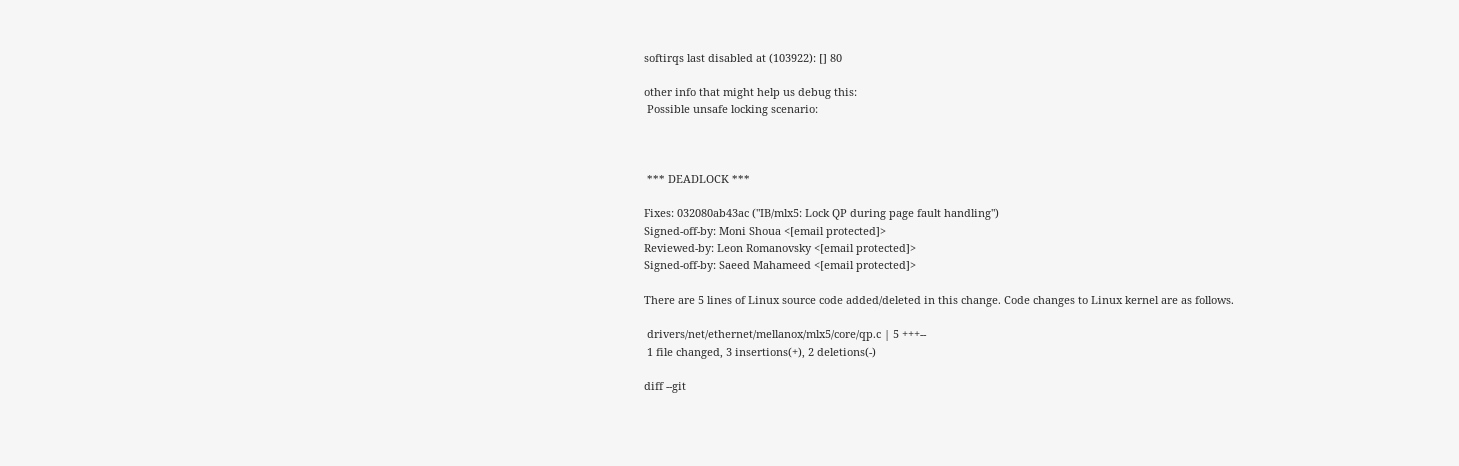softirqs last disabled at (103922): [] 80

other info that might help us debug this:
 Possible unsafe locking scenario:



 *** DEADLOCK ***

Fixes: 032080ab43ac ("IB/mlx5: Lock QP during page fault handling")
Signed-off-by: Moni Shoua <[email protected]>
Reviewed-by: Leon Romanovsky <[email protected]>
Signed-off-by: Saeed Mahameed <[email protected]>

There are 5 lines of Linux source code added/deleted in this change. Code changes to Linux kernel are as follows.

 drivers/net/ethernet/mellanox/mlx5/core/qp.c | 5 +++--
 1 file changed, 3 insertions(+), 2 deletions(-)

diff --git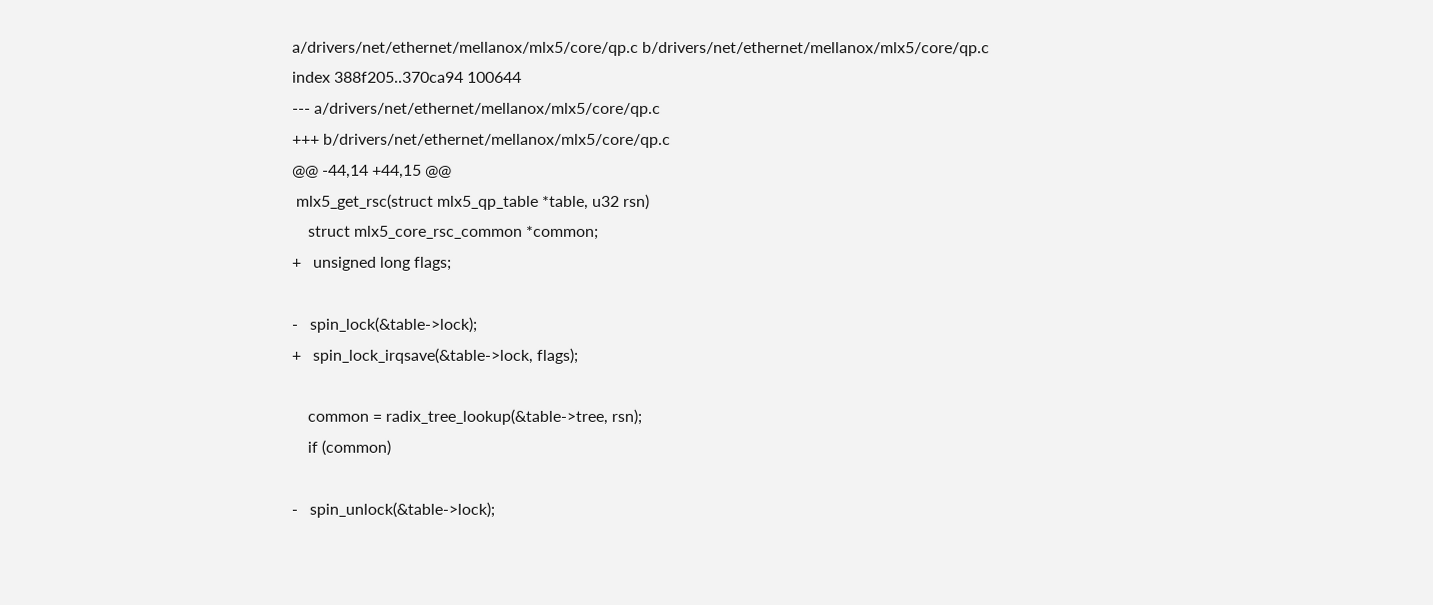a/drivers/net/ethernet/mellanox/mlx5/core/qp.c b/drivers/net/ethernet/mellanox/mlx5/core/qp.c
index 388f205..370ca94 100644
--- a/drivers/net/ethernet/mellanox/mlx5/core/qp.c
+++ b/drivers/net/ethernet/mellanox/mlx5/core/qp.c
@@ -44,14 +44,15 @@
 mlx5_get_rsc(struct mlx5_qp_table *table, u32 rsn)
    struct mlx5_core_rsc_common *common;
+   unsigned long flags;

-   spin_lock(&table->lock);
+   spin_lock_irqsave(&table->lock, flags);

    common = radix_tree_lookup(&table->tree, rsn);
    if (common)

-   spin_unlock(&table->lock);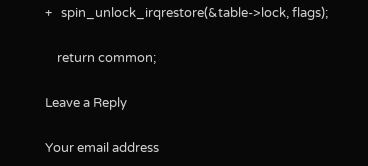+   spin_unlock_irqrestore(&table->lock, flags);

    return common;

Leave a Reply

Your email address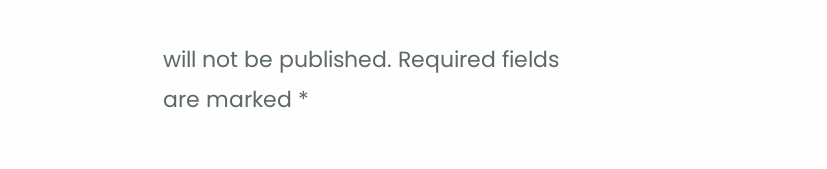will not be published. Required fields are marked *